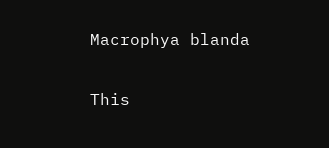Macrophya blanda

This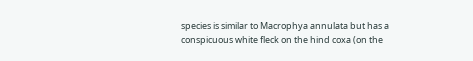species is similar to Macrophya annulata but has a conspicuous white fleck on the hind coxa (on the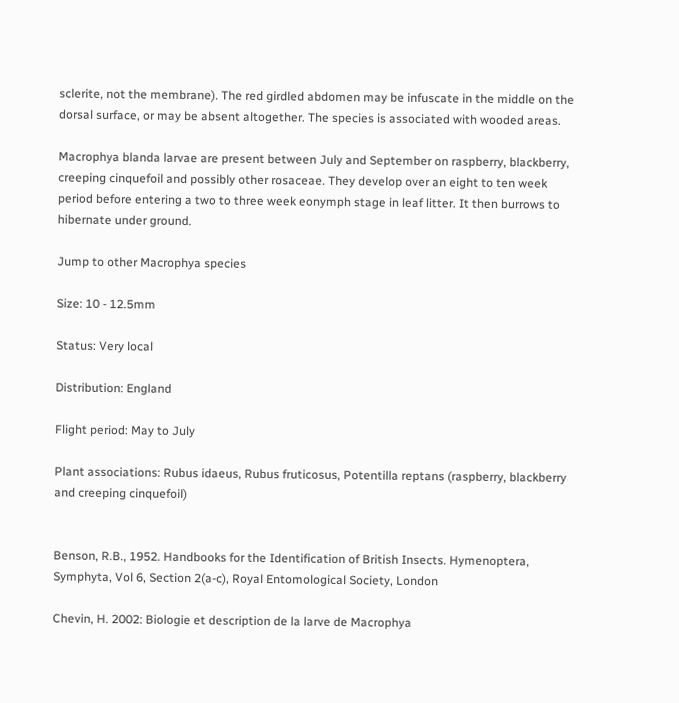sclerite, not the membrane). The red girdled abdomen may be infuscate in the middle on the dorsal surface, or may be absent altogether. The species is associated with wooded areas.

Macrophya blanda larvae are present between July and September on raspberry, blackberry, creeping cinquefoil and possibly other rosaceae. They develop over an eight to ten week period before entering a two to three week eonymph stage in leaf litter. It then burrows to hibernate under ground.

Jump to other Macrophya species

Size: 10 - 12.5mm

Status: Very local

Distribution: England

Flight period: May to July

Plant associations: Rubus idaeus, Rubus fruticosus, Potentilla reptans (raspberry, blackberry and creeping cinquefoil)


Benson, R.B., 1952. Handbooks for the Identification of British Insects. Hymenoptera, Symphyta, Vol 6, Section 2(a-c), Royal Entomological Society, London

Chevin, H. 2002: Biologie et description de la larve de Macrophya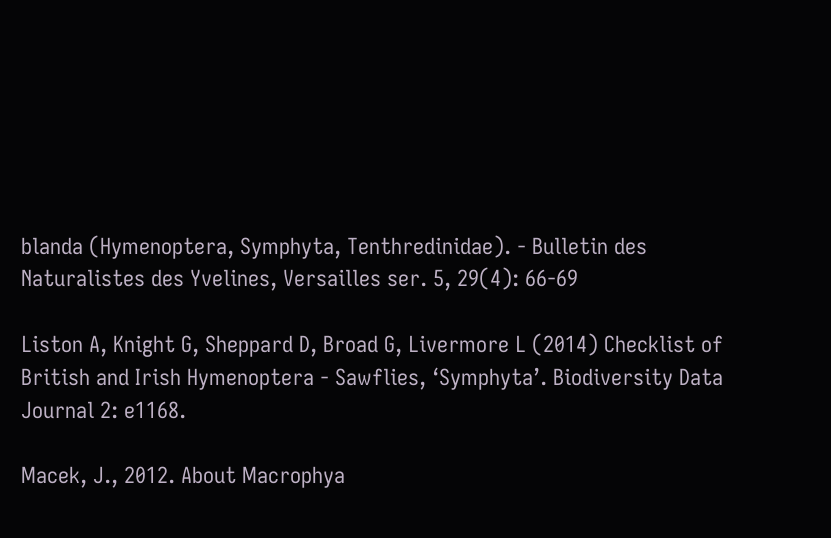blanda (Hymenoptera, Symphyta, Tenthredinidae). - Bulletin des Naturalistes des Yvelines, Versailles ser. 5, 29(4): 66-69

Liston A, Knight G, Sheppard D, Broad G, Livermore L (2014) Checklist of British and Irish Hymenoptera - Sawflies, ‘Symphyta’. Biodiversity Data Journal 2: e1168.

Macek, J., 2012. About Macrophya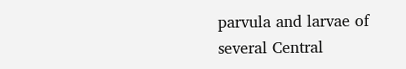parvula and larvae of several Central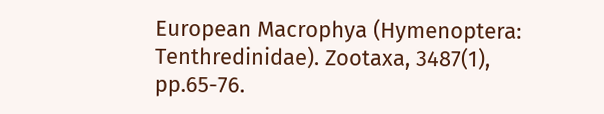European Macrophya (Hymenoptera: Tenthredinidae). Zootaxa, 3487(1), pp.65-76.